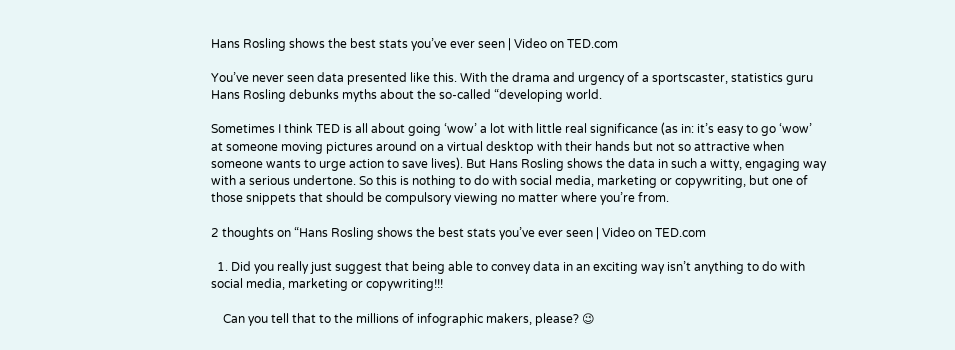Hans Rosling shows the best stats you’ve ever seen | Video on TED.com

You’ve never seen data presented like this. With the drama and urgency of a sportscaster, statistics guru Hans Rosling debunks myths about the so-called “developing world.

Sometimes I think TED is all about going ‘wow’ a lot with little real significance (as in: it’s easy to go ‘wow’ at someone moving pictures around on a virtual desktop with their hands but not so attractive when someone wants to urge action to save lives). But Hans Rosling shows the data in such a witty, engaging way with a serious undertone. So this is nothing to do with social media, marketing or copywriting, but one of those snippets that should be compulsory viewing no matter where you’re from.

2 thoughts on “Hans Rosling shows the best stats you’ve ever seen | Video on TED.com

  1. Did you really just suggest that being able to convey data in an exciting way isn’t anything to do with social media, marketing or copywriting!!!

    Can you tell that to the millions of infographic makers, please? 😉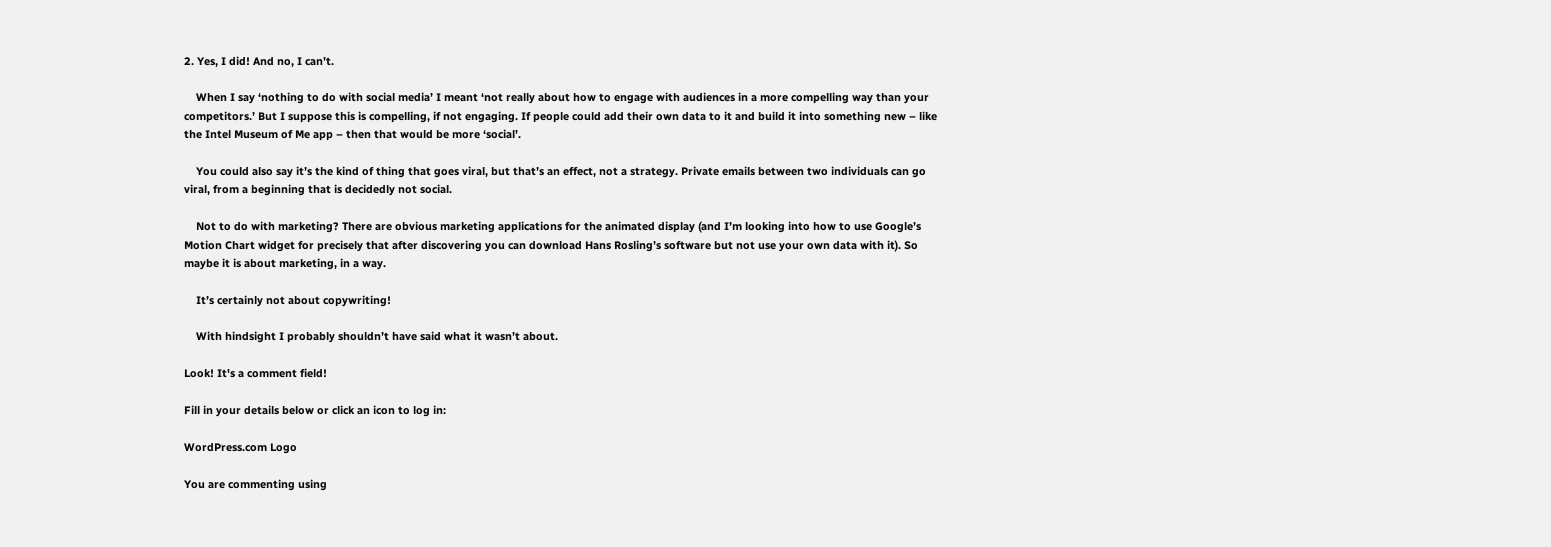2. Yes, I did! And no, I can’t.

    When I say ‘nothing to do with social media’ I meant ‘not really about how to engage with audiences in a more compelling way than your competitors.’ But I suppose this is compelling, if not engaging. If people could add their own data to it and build it into something new – like the Intel Museum of Me app – then that would be more ‘social’.

    You could also say it’s the kind of thing that goes viral, but that’s an effect, not a strategy. Private emails between two individuals can go viral, from a beginning that is decidedly not social.

    Not to do with marketing? There are obvious marketing applications for the animated display (and I’m looking into how to use Google’s Motion Chart widget for precisely that after discovering you can download Hans Rosling’s software but not use your own data with it). So maybe it is about marketing, in a way.

    It’s certainly not about copywriting!

    With hindsight I probably shouldn’t have said what it wasn’t about.

Look! It's a comment field!

Fill in your details below or click an icon to log in:

WordPress.com Logo

You are commenting using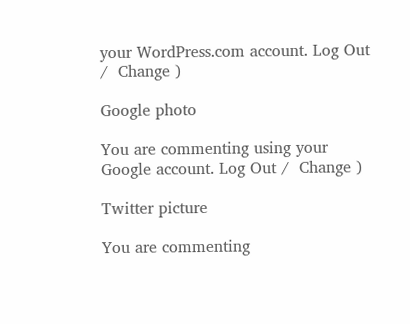your WordPress.com account. Log Out /  Change )

Google photo

You are commenting using your Google account. Log Out /  Change )

Twitter picture

You are commenting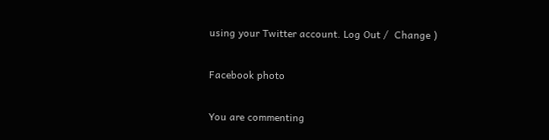using your Twitter account. Log Out /  Change )

Facebook photo

You are commenting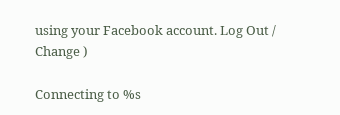using your Facebook account. Log Out /  Change )

Connecting to %s